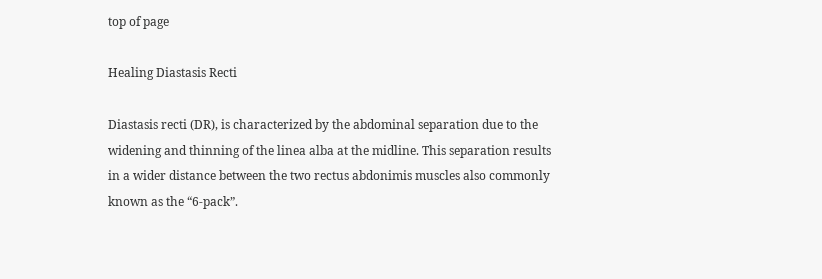top of page

Healing Diastasis Recti

Diastasis recti (DR), is characterized by the abdominal separation due to the widening and thinning of the linea alba at the midline. This separation results in a wider distance between the two rectus abdonimis muscles also commonly known as the “6-pack”.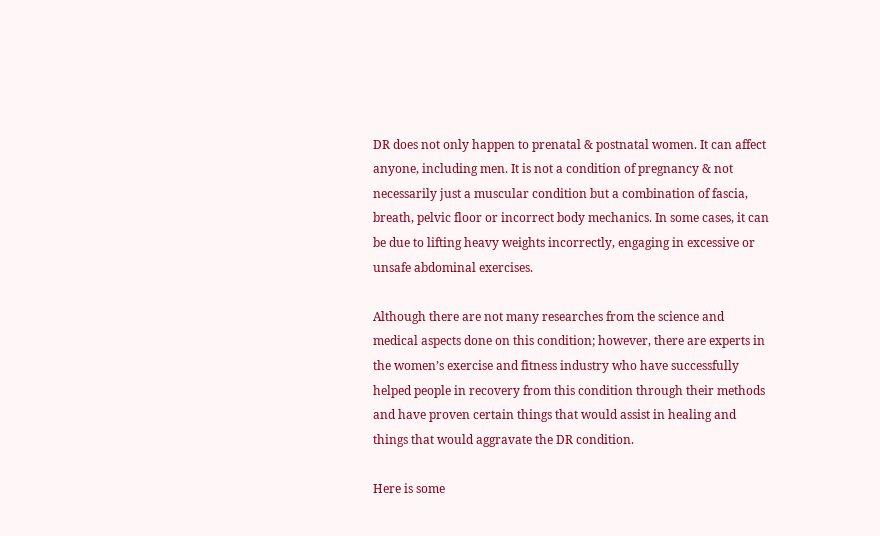DR does not only happen to prenatal & postnatal women. It can affect anyone, including men. It is not a condition of pregnancy & not necessarily just a muscular condition but a combination of fascia, breath, pelvic floor or incorrect body mechanics. In some cases, it can be due to lifting heavy weights incorrectly, engaging in excessive or unsafe abdominal exercises.

Although there are not many researches from the science and medical aspects done on this condition; however, there are experts in the women’s exercise and fitness industry who have successfully helped people in recovery from this condition through their methods and have proven certain things that would assist in healing and things that would aggravate the DR condition.

Here is some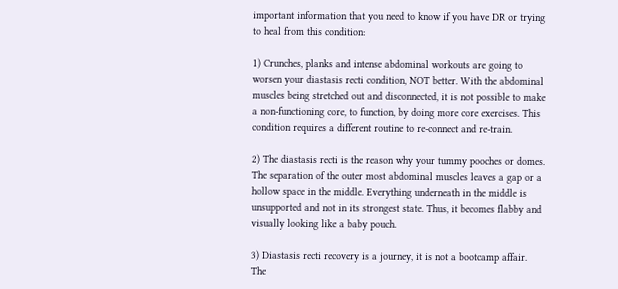important information that you need to know if you have DR or trying to heal from this condition:

1) Crunches, planks and intense abdominal workouts are going to worsen your diastasis recti condition, NOT better. With the abdominal muscles being stretched out and disconnected, it is not possible to make a non-functioning core, to function, by doing more core exercises. This condition requires a different routine to re-connect and re-train.

2) The diastasis recti is the reason why your tummy pooches or domes. The separation of the outer most abdominal muscles leaves a gap or a hollow space in the middle. Everything underneath in the middle is unsupported and not in its strongest state. Thus, it becomes flabby and visually looking like a baby pouch.

3) Diastasis recti recovery is a journey, it is not a bootcamp affair. The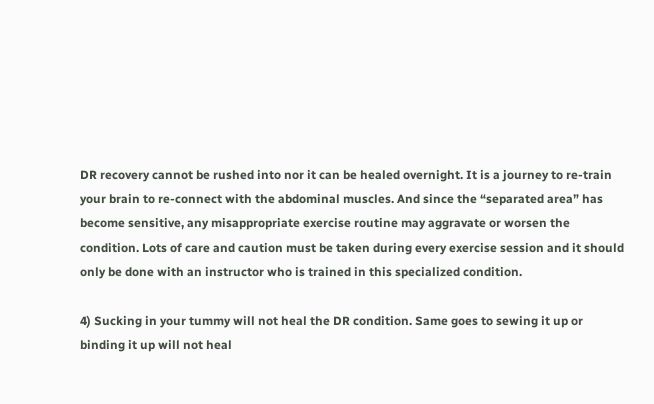DR recovery cannot be rushed into nor it can be healed overnight. It is a journey to re-train your brain to re-connect with the abdominal muscles. And since the “separated area” has become sensitive, any misappropriate exercise routine may aggravate or worsen the condition. Lots of care and caution must be taken during every exercise session and it should only be done with an instructor who is trained in this specialized condition.

4) Sucking in your tummy will not heal the DR condition. Same goes to sewing it up or binding it up will not heal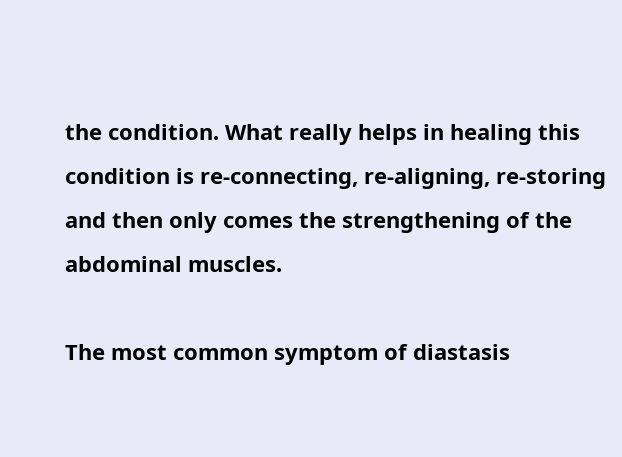the condition. What really helps in healing this condition is re-connecting, re-aligning, re-storing and then only comes the strengthening of the abdominal muscles.

The most common symptom of diastasis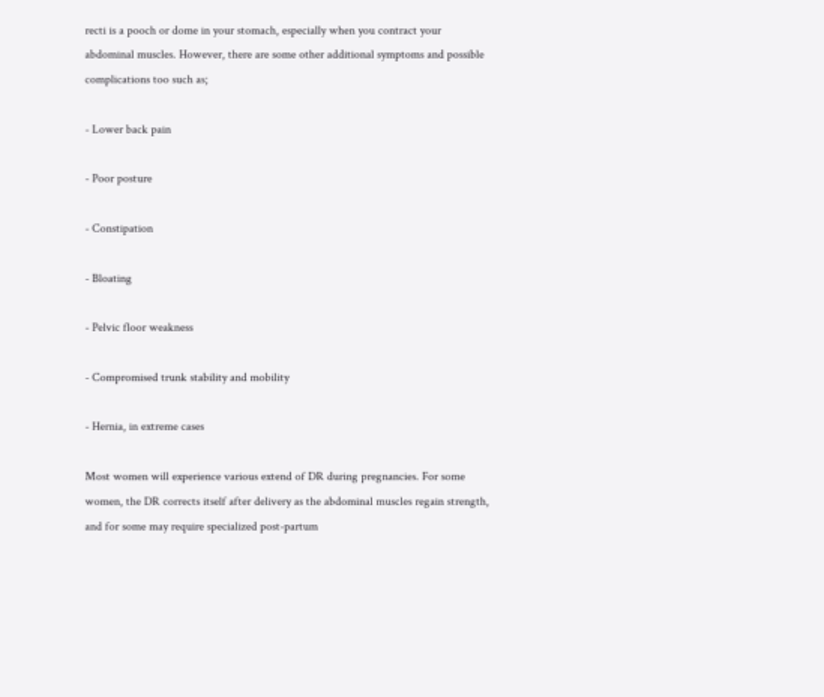recti is a pooch or dome in your stomach, especially when you contract your abdominal muscles. However, there are some other additional symptoms and possible complications too such as;

- Lower back pain

- Poor posture

- Constipation

- Bloating

- Pelvic floor weakness

- Compromised trunk stability and mobility

- Hernia, in extreme cases

Most women will experience various extend of DR during pregnancies. For some women, the DR corrects itself after delivery as the abdominal muscles regain strength, and for some may require specialized post-partum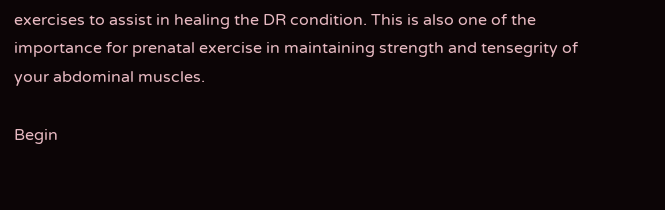exercises to assist in healing the DR condition. This is also one of the importance for prenatal exercise in maintaining strength and tensegrity of your abdominal muscles.

Begin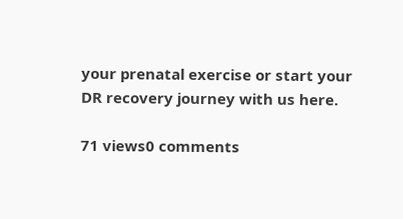your prenatal exercise or start your DR recovery journey with us here.

71 views0 comments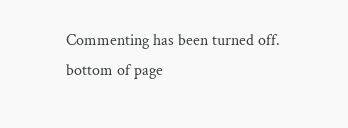Commenting has been turned off.
bottom of page